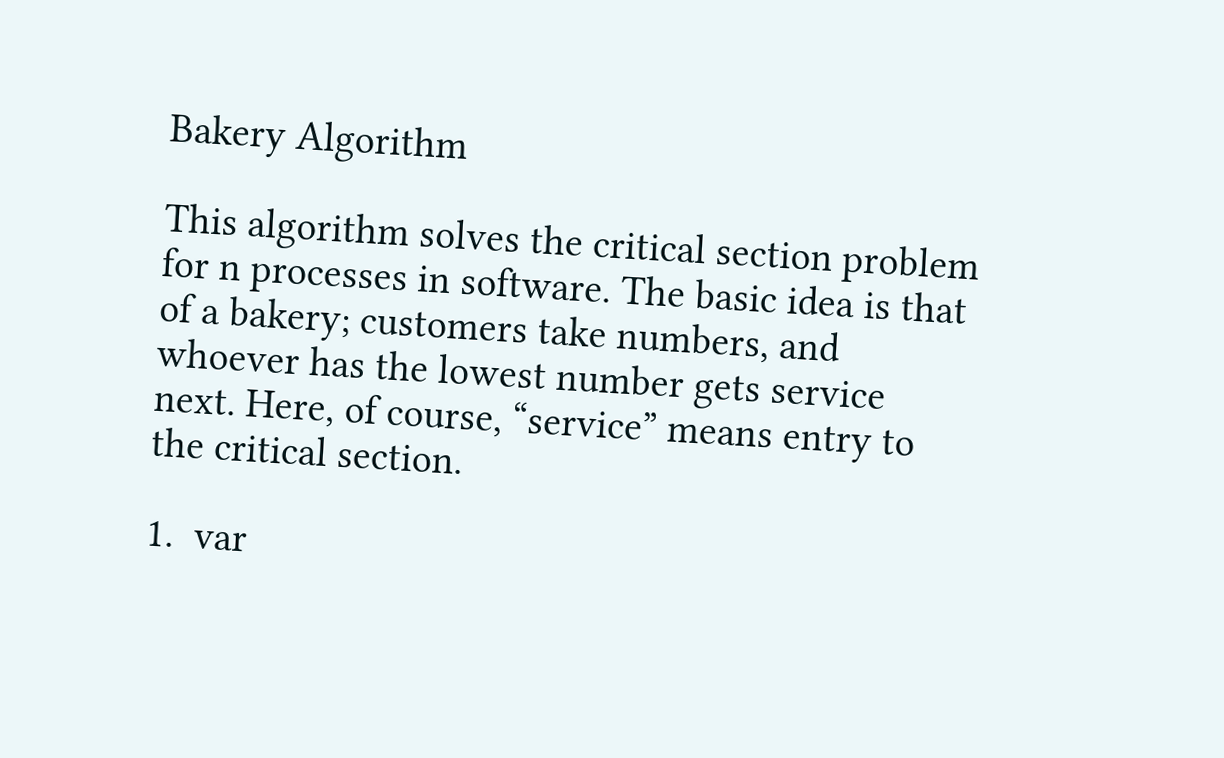Bakery Algorithm

This algorithm solves the critical section problem for n processes in software. The basic idea is that of a bakery; customers take numbers, and whoever has the lowest number gets service next. Here, of course, “service” means entry to the critical section.

1.  var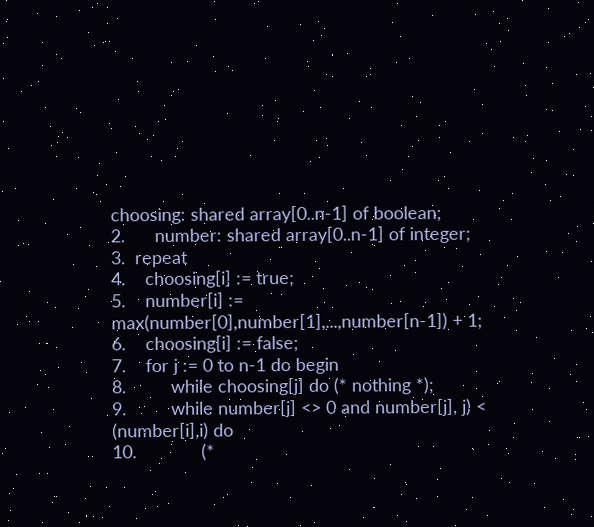choosing: shared array[0..n-1] of boolean;
2.      number: shared array[0..n-1] of integer;
3.  repeat
4.    choosing[i] := true;
5.    number[i] := max(number[0],number[1],...,number[n-1]) + 1;
6.    choosing[i] := false;
7.    for j := 0 to n-1 do begin
8.         while choosing[j] do (* nothing *);
9.         while number[j] <> 0 and number[j], j) < (number[i],i) do
10.             (*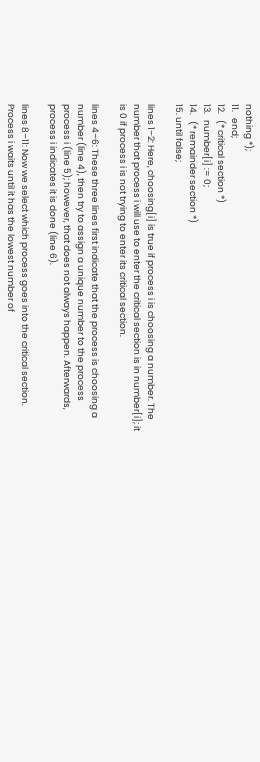nothing *);
11.   end;
12.   (* critical section *)
13.   number[i] := 0;
14.   (* remainder section *)
15. until false;

lines 1–2: Here, choosing[i] is true if process i is choosing a number. The number that process i will use to enter the critical section is in number[i]; it is 0 if process i is not trying to enter its critical section.

lines 4–6: These three lines first indicate that the process is choosing a number (line 4), then try to assign a unique number to the process process i (line 5); however, that does not always happen. Afterwards, process i indicates it is done (line 6).

lines 8–11: Now we select which process goes into the critical section. Process i waits until it has the lowest number of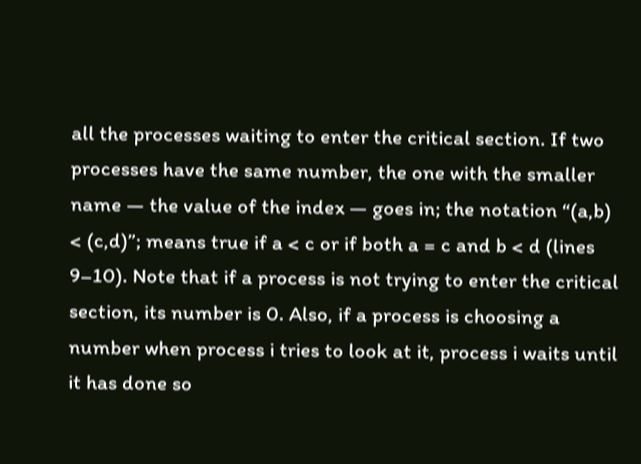all the processes waiting to enter the critical section. If two processes have the same number, the one with the smaller name — the value of the index — goes in; the notation “(a,b) < (c,d)”; means true if a < c or if both a = c and b < d (lines 9–10). Note that if a process is not trying to enter the critical section, its number is 0. Also, if a process is choosing a number when process i tries to look at it, process i waits until it has done so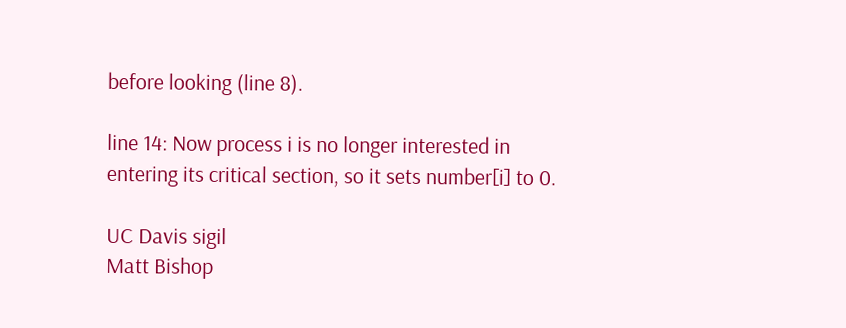before looking (line 8).

line 14: Now process i is no longer interested in entering its critical section, so it sets number[i] to 0.

UC Davis sigil
Matt Bishop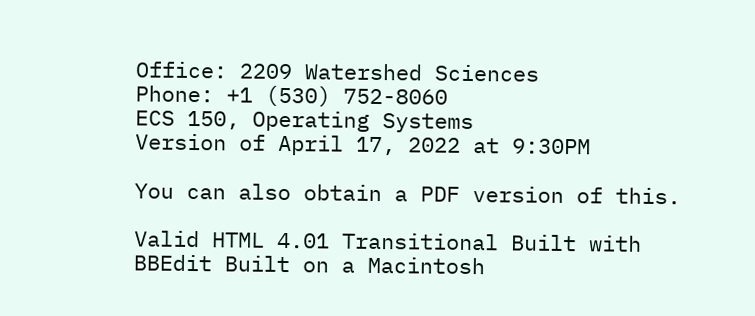Office: 2209 Watershed Sciences
Phone: +1 (530) 752-8060
ECS 150, Operating Systems
Version of April 17, 2022 at 9:30PM

You can also obtain a PDF version of this.

Valid HTML 4.01 Transitional Built with BBEdit Built on a Macintosh